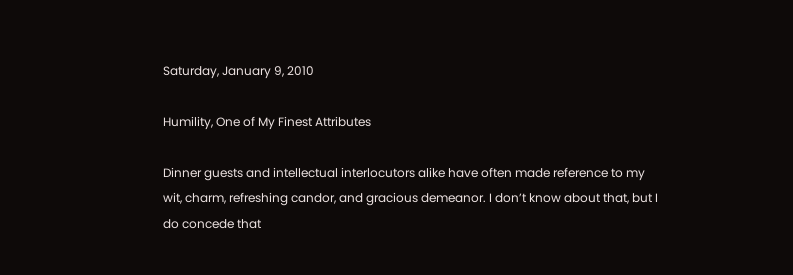Saturday, January 9, 2010

Humility, One of My Finest Attributes

Dinner guests and intellectual interlocutors alike have often made reference to my wit, charm, refreshing candor, and gracious demeanor. I don’t know about that, but I do concede that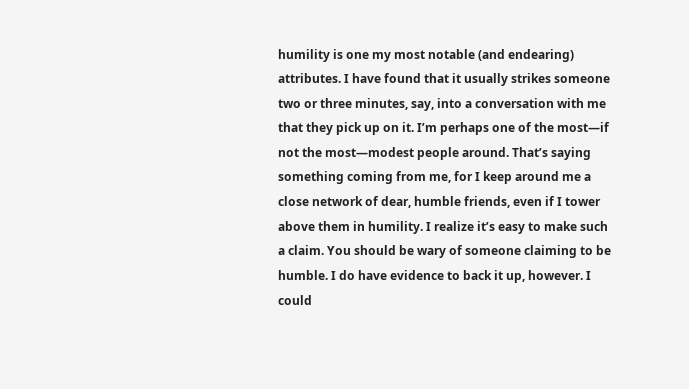humility is one my most notable (and endearing) attributes. I have found that it usually strikes someone two or three minutes, say, into a conversation with me that they pick up on it. I’m perhaps one of the most—if not the most—modest people around. That’s saying something coming from me, for I keep around me a close network of dear, humble friends, even if I tower above them in humility. I realize it’s easy to make such a claim. You should be wary of someone claiming to be humble. I do have evidence to back it up, however. I could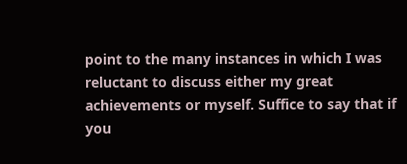point to the many instances in which I was reluctant to discuss either my great achievements or myself. Suffice to say that if you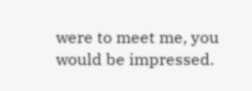were to meet me, you would be impressed.